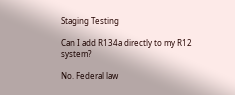Staging Testing

Can I add R134a directly to my R12 system?

No. Federal law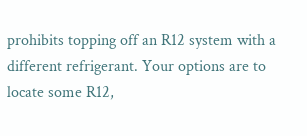prohibits topping off an R12 system with a different refrigerant. Your options are to locate some R12,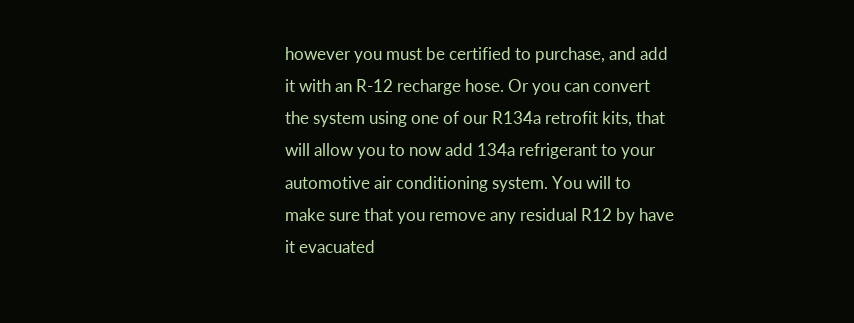however you must be certified to purchase, and add it with an R-12 recharge hose. Or you can convert the system using one of our R134a retrofit kits, that will allow you to now add 134a refrigerant to your automotive air conditioning system. You will to make sure that you remove any residual R12 by have it evacuated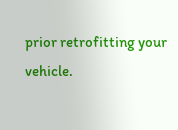prior retrofitting your vehicle.